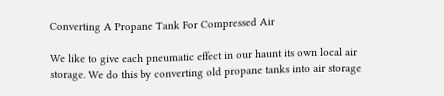Converting A Propane Tank For Compressed Air

We like to give each pneumatic effect in our haunt its own local air storage. We do this by converting old propane tanks into air storage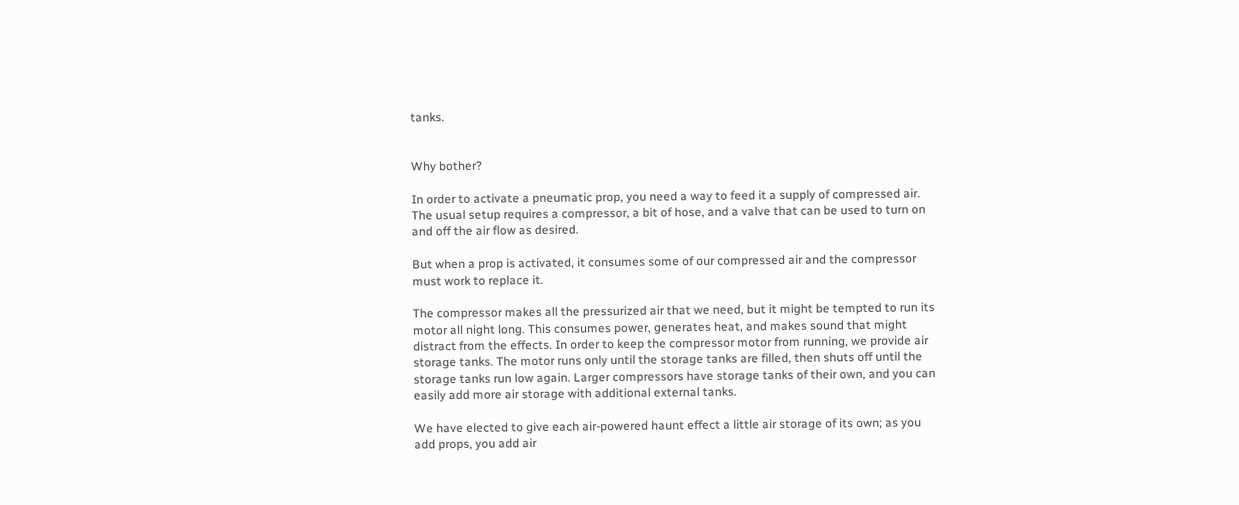tanks.


Why bother?

In order to activate a pneumatic prop, you need a way to feed it a supply of compressed air. The usual setup requires a compressor, a bit of hose, and a valve that can be used to turn on and off the air flow as desired.

But when a prop is activated, it consumes some of our compressed air and the compressor must work to replace it.

The compressor makes all the pressurized air that we need, but it might be tempted to run its motor all night long. This consumes power, generates heat, and makes sound that might distract from the effects. In order to keep the compressor motor from running, we provide air storage tanks. The motor runs only until the storage tanks are filled, then shuts off until the storage tanks run low again. Larger compressors have storage tanks of their own, and you can easily add more air storage with additional external tanks.

We have elected to give each air-powered haunt effect a little air storage of its own; as you add props, you add air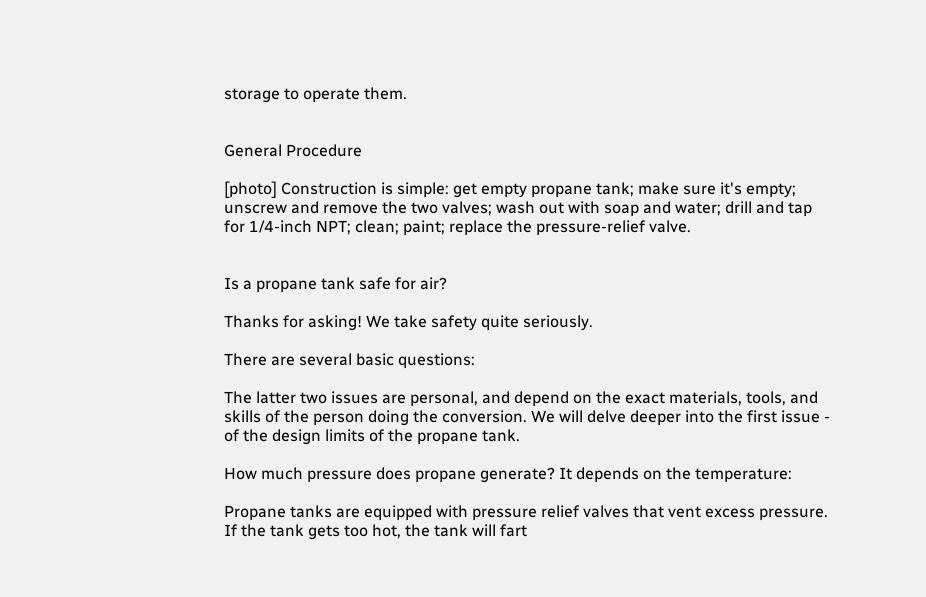storage to operate them.


General Procedure

[photo] Construction is simple: get empty propane tank; make sure it's empty; unscrew and remove the two valves; wash out with soap and water; drill and tap for 1/4-inch NPT; clean; paint; replace the pressure-relief valve.


Is a propane tank safe for air?

Thanks for asking! We take safety quite seriously.

There are several basic questions:

The latter two issues are personal, and depend on the exact materials, tools, and skills of the person doing the conversion. We will delve deeper into the first issue - of the design limits of the propane tank.

How much pressure does propane generate? It depends on the temperature:

Propane tanks are equipped with pressure relief valves that vent excess pressure. If the tank gets too hot, the tank will fart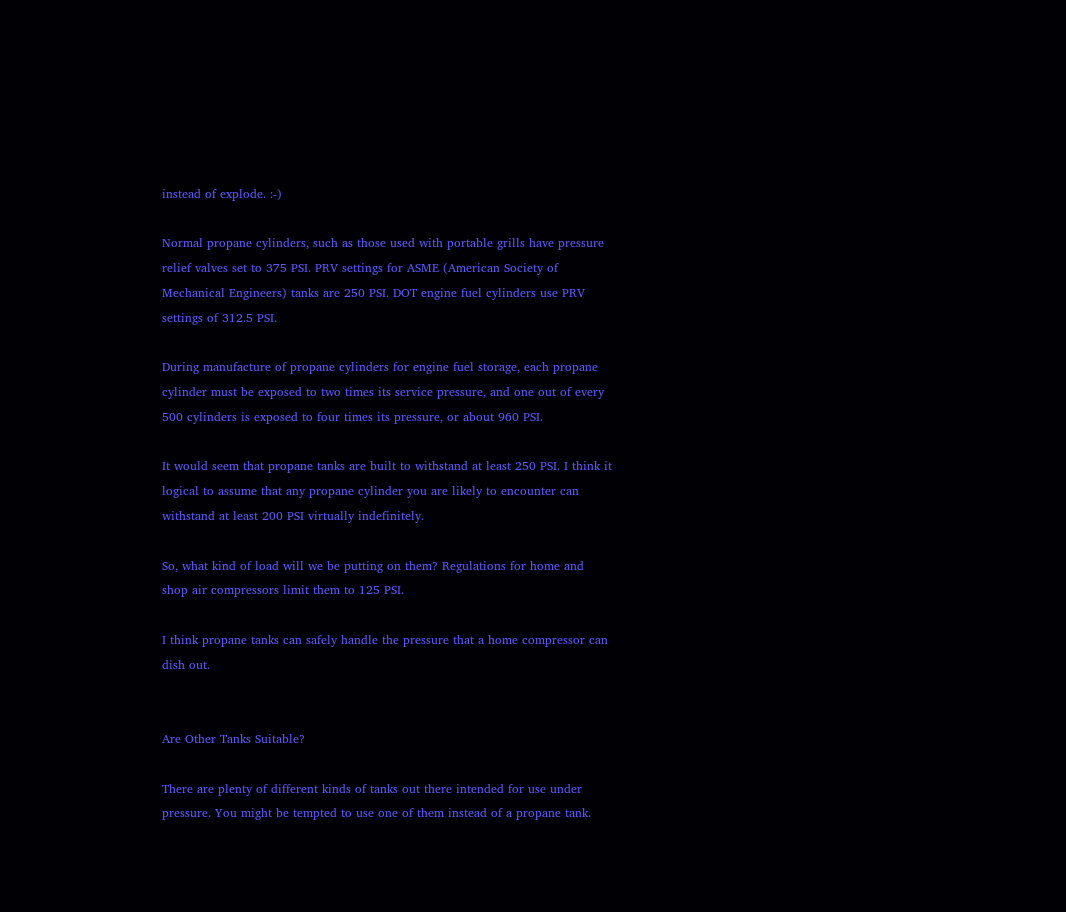instead of explode. :-)

Normal propane cylinders, such as those used with portable grills have pressure relief valves set to 375 PSI. PRV settings for ASME (American Society of Mechanical Engineers) tanks are 250 PSI. DOT engine fuel cylinders use PRV settings of 312.5 PSI.

During manufacture of propane cylinders for engine fuel storage, each propane cylinder must be exposed to two times its service pressure, and one out of every 500 cylinders is exposed to four times its pressure, or about 960 PSI.

It would seem that propane tanks are built to withstand at least 250 PSI. I think it logical to assume that any propane cylinder you are likely to encounter can withstand at least 200 PSI virtually indefinitely.

So, what kind of load will we be putting on them? Regulations for home and shop air compressors limit them to 125 PSI.

I think propane tanks can safely handle the pressure that a home compressor can dish out.


Are Other Tanks Suitable?

There are plenty of different kinds of tanks out there intended for use under pressure. You might be tempted to use one of them instead of a propane tank.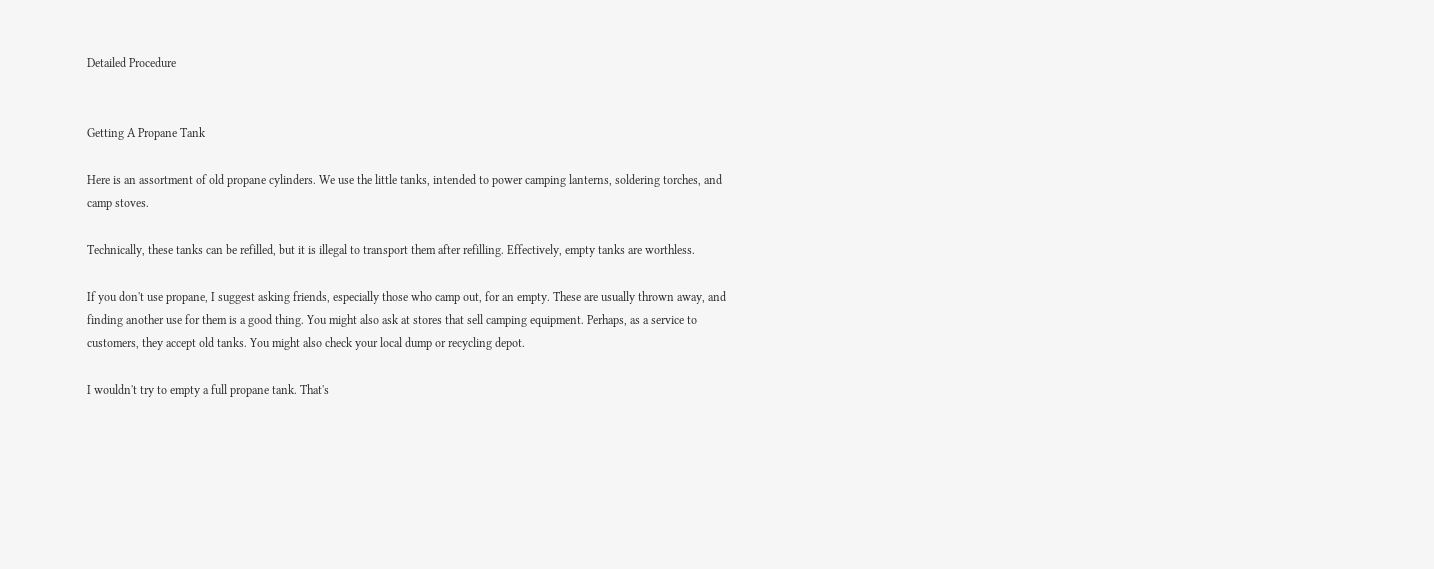Detailed Procedure


Getting A Propane Tank

Here is an assortment of old propane cylinders. We use the little tanks, intended to power camping lanterns, soldering torches, and camp stoves.

Technically, these tanks can be refilled, but it is illegal to transport them after refilling. Effectively, empty tanks are worthless.

If you don't use propane, I suggest asking friends, especially those who camp out, for an empty. These are usually thrown away, and finding another use for them is a good thing. You might also ask at stores that sell camping equipment. Perhaps, as a service to customers, they accept old tanks. You might also check your local dump or recycling depot.

I wouldn't try to empty a full propane tank. That's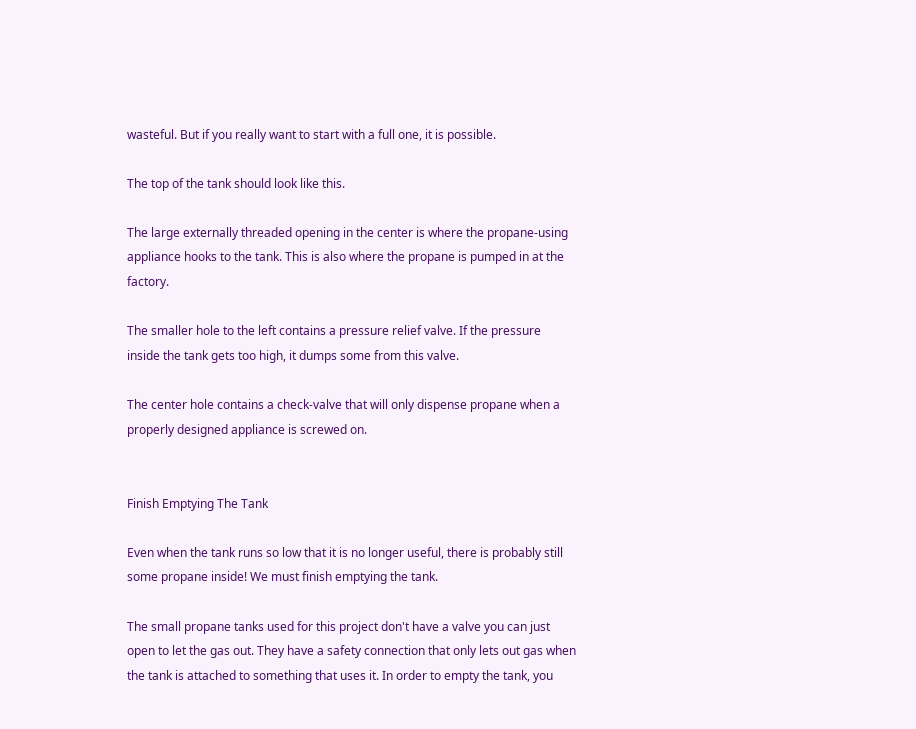wasteful. But if you really want to start with a full one, it is possible.

The top of the tank should look like this.

The large externally threaded opening in the center is where the propane-using appliance hooks to the tank. This is also where the propane is pumped in at the factory.

The smaller hole to the left contains a pressure relief valve. If the pressure inside the tank gets too high, it dumps some from this valve.

The center hole contains a check-valve that will only dispense propane when a properly designed appliance is screwed on.


Finish Emptying The Tank

Even when the tank runs so low that it is no longer useful, there is probably still some propane inside! We must finish emptying the tank.

The small propane tanks used for this project don't have a valve you can just open to let the gas out. They have a safety connection that only lets out gas when the tank is attached to something that uses it. In order to empty the tank, you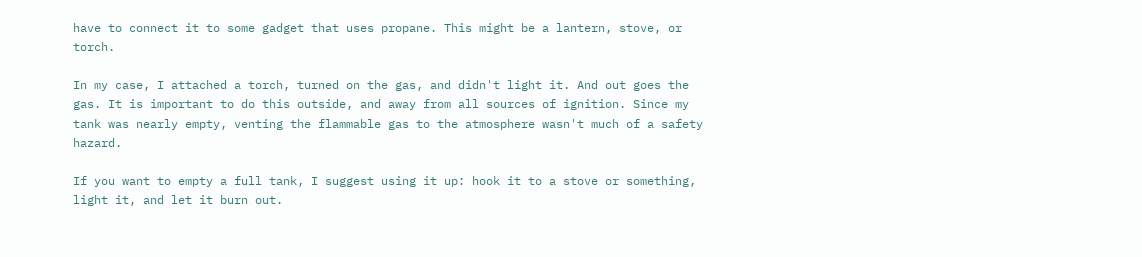have to connect it to some gadget that uses propane. This might be a lantern, stove, or torch.

In my case, I attached a torch, turned on the gas, and didn't light it. And out goes the gas. It is important to do this outside, and away from all sources of ignition. Since my tank was nearly empty, venting the flammable gas to the atmosphere wasn't much of a safety hazard.

If you want to empty a full tank, I suggest using it up: hook it to a stove or something, light it, and let it burn out.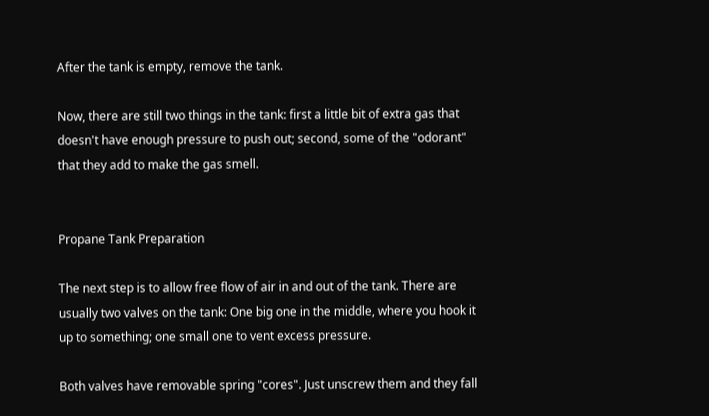After the tank is empty, remove the tank.

Now, there are still two things in the tank: first a little bit of extra gas that doesn't have enough pressure to push out; second, some of the "odorant" that they add to make the gas smell.


Propane Tank Preparation

The next step is to allow free flow of air in and out of the tank. There are usually two valves on the tank: One big one in the middle, where you hook it up to something; one small one to vent excess pressure.

Both valves have removable spring "cores". Just unscrew them and they fall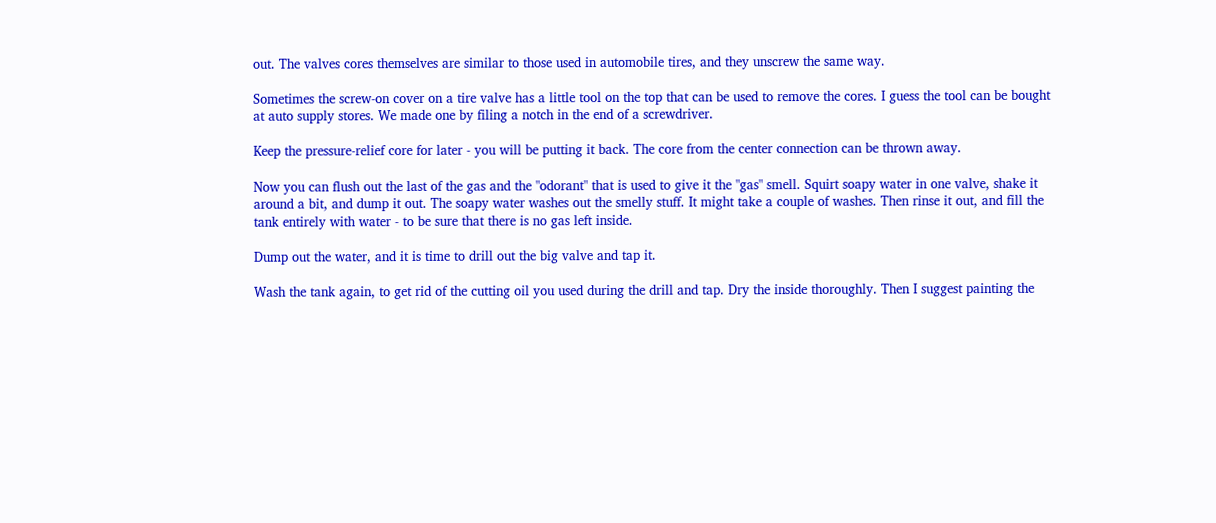out. The valves cores themselves are similar to those used in automobile tires, and they unscrew the same way.

Sometimes the screw-on cover on a tire valve has a little tool on the top that can be used to remove the cores. I guess the tool can be bought at auto supply stores. We made one by filing a notch in the end of a screwdriver.

Keep the pressure-relief core for later - you will be putting it back. The core from the center connection can be thrown away.

Now you can flush out the last of the gas and the "odorant" that is used to give it the "gas" smell. Squirt soapy water in one valve, shake it around a bit, and dump it out. The soapy water washes out the smelly stuff. It might take a couple of washes. Then rinse it out, and fill the tank entirely with water - to be sure that there is no gas left inside.

Dump out the water, and it is time to drill out the big valve and tap it.

Wash the tank again, to get rid of the cutting oil you used during the drill and tap. Dry the inside thoroughly. Then I suggest painting the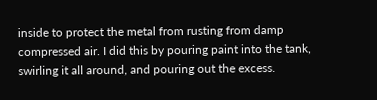inside to protect the metal from rusting from damp compressed air. I did this by pouring paint into the tank, swirling it all around, and pouring out the excess.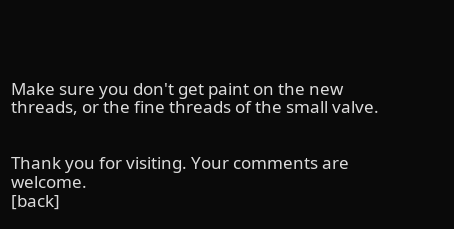Make sure you don't get paint on the new threads, or the fine threads of the small valve.


Thank you for visiting. Your comments are welcome.
[back]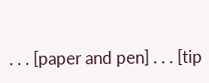. . . [paper and pen] . . . [tip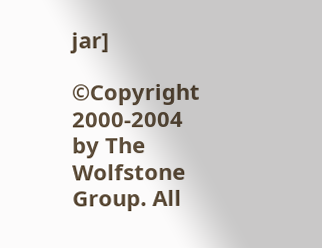jar]

©Copyright 2000-2004 by The Wolfstone Group. All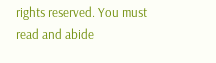rights reserved. You must read and abide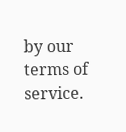by our terms of service.